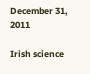December 31, 2011

Irish science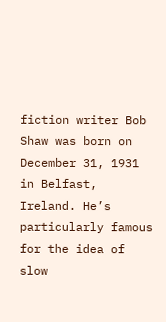fiction writer Bob Shaw was born on December 31, 1931 in Belfast, Ireland. He’s particularly famous for the idea of slow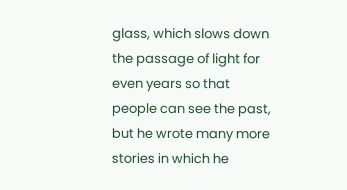glass, which slows down the passage of light for even years so that people can see the past, but he wrote many more stories in which he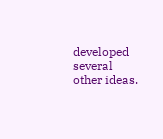developed several other ideas.